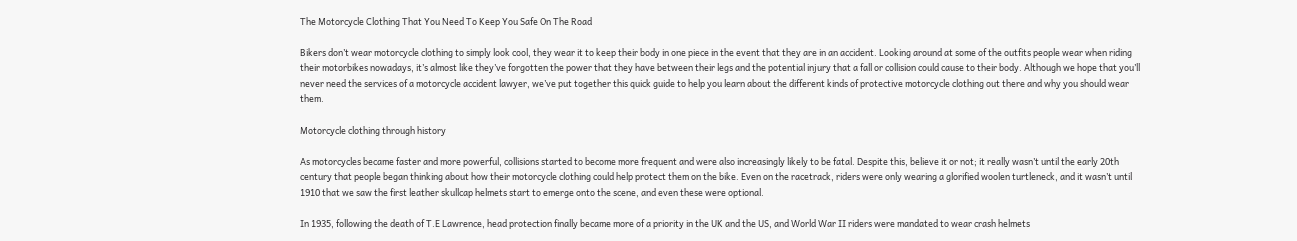The Motorcycle Clothing That You Need To Keep You Safe On The Road

Bikers don’t wear motorcycle clothing to simply look cool, they wear it to keep their body in one piece in the event that they are in an accident. Looking around at some of the outfits people wear when riding their motorbikes nowadays, it’s almost like they’ve forgotten the power that they have between their legs and the potential injury that a fall or collision could cause to their body. Although we hope that you’ll never need the services of a motorcycle accident lawyer, we’ve put together this quick guide to help you learn about the different kinds of protective motorcycle clothing out there and why you should wear them.

Motorcycle clothing through history

As motorcycles became faster and more powerful, collisions started to become more frequent and were also increasingly likely to be fatal. Despite this, believe it or not; it really wasn’t until the early 20th century that people began thinking about how their motorcycle clothing could help protect them on the bike. Even on the racetrack, riders were only wearing a glorified woolen turtleneck, and it wasn’t until 1910 that we saw the first leather skullcap helmets start to emerge onto the scene, and even these were optional.

In 1935, following the death of T.E Lawrence, head protection finally became more of a priority in the UK and the US, and World War II riders were mandated to wear crash helmets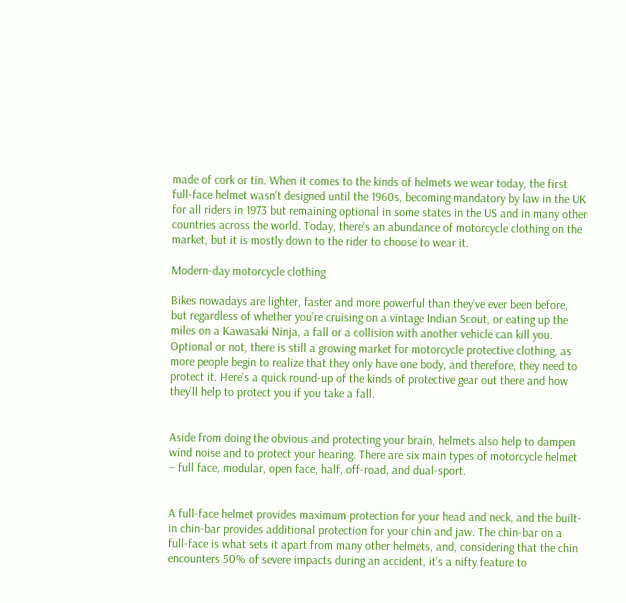made of cork or tin. When it comes to the kinds of helmets we wear today, the first full-face helmet wasn’t designed until the 1960s, becoming mandatory by law in the UK for all riders in 1973 but remaining optional in some states in the US and in many other countries across the world. Today, there’s an abundance of motorcycle clothing on the market, but it is mostly down to the rider to choose to wear it.

Modern-day motorcycle clothing

Bikes nowadays are lighter, faster and more powerful than they’ve ever been before, but regardless of whether you’re cruising on a vintage Indian Scout, or eating up the miles on a Kawasaki Ninja, a fall or a collision with another vehicle can kill you. Optional or not, there is still a growing market for motorcycle protective clothing, as more people begin to realize that they only have one body, and therefore, they need to protect it. Here’s a quick round-up of the kinds of protective gear out there and how they’ll help to protect you if you take a fall.


Aside from doing the obvious and protecting your brain, helmets also help to dampen wind noise and to protect your hearing. There are six main types of motorcycle helmet – full face, modular, open face, half, off-road, and dual-sport.


A full-face helmet provides maximum protection for your head and neck, and the built-in chin-bar provides additional protection for your chin and jaw. The chin-bar on a full-face is what sets it apart from many other helmets, and, considering that the chin encounters 50% of severe impacts during an accident, it’s a nifty feature to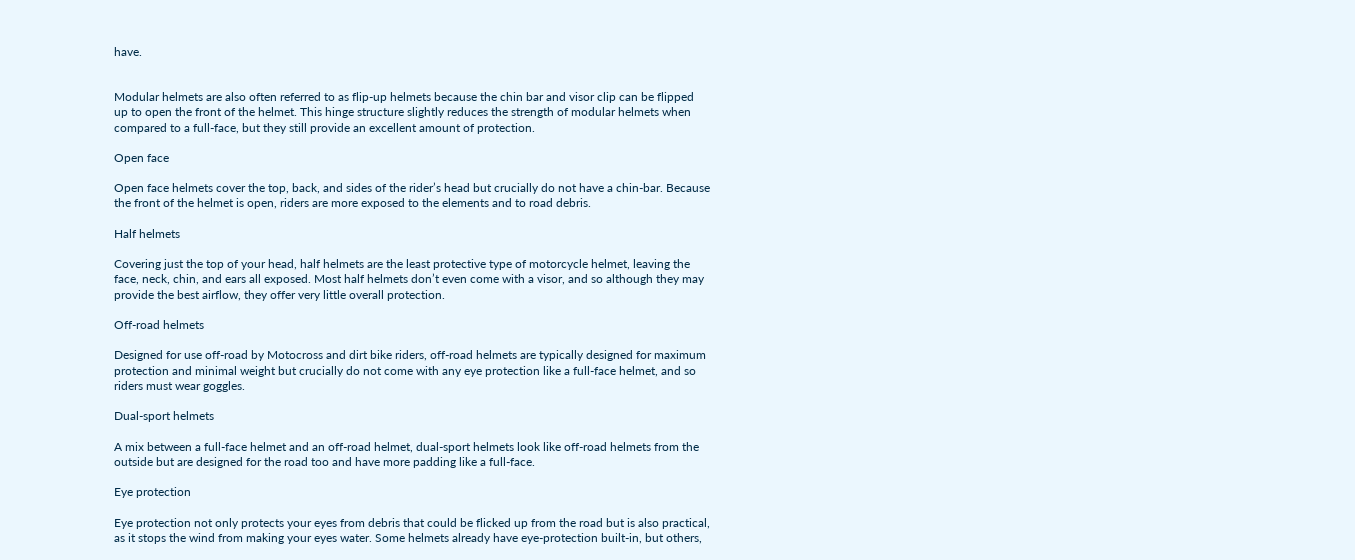have.


Modular helmets are also often referred to as flip-up helmets because the chin bar and visor clip can be flipped up to open the front of the helmet. This hinge structure slightly reduces the strength of modular helmets when compared to a full-face, but they still provide an excellent amount of protection.

Open face

Open face helmets cover the top, back, and sides of the rider’s head but crucially do not have a chin-bar. Because the front of the helmet is open, riders are more exposed to the elements and to road debris.

Half helmets

Covering just the top of your head, half helmets are the least protective type of motorcycle helmet, leaving the face, neck, chin, and ears all exposed. Most half helmets don’t even come with a visor, and so although they may provide the best airflow, they offer very little overall protection.

Off-road helmets

Designed for use off-road by Motocross and dirt bike riders, off-road helmets are typically designed for maximum protection and minimal weight but crucially do not come with any eye protection like a full-face helmet, and so riders must wear goggles.

Dual-sport helmets

A mix between a full-face helmet and an off-road helmet, dual-sport helmets look like off-road helmets from the outside but are designed for the road too and have more padding like a full-face.

Eye protection

Eye protection not only protects your eyes from debris that could be flicked up from the road but is also practical, as it stops the wind from making your eyes water. Some helmets already have eye-protection built-in, but others,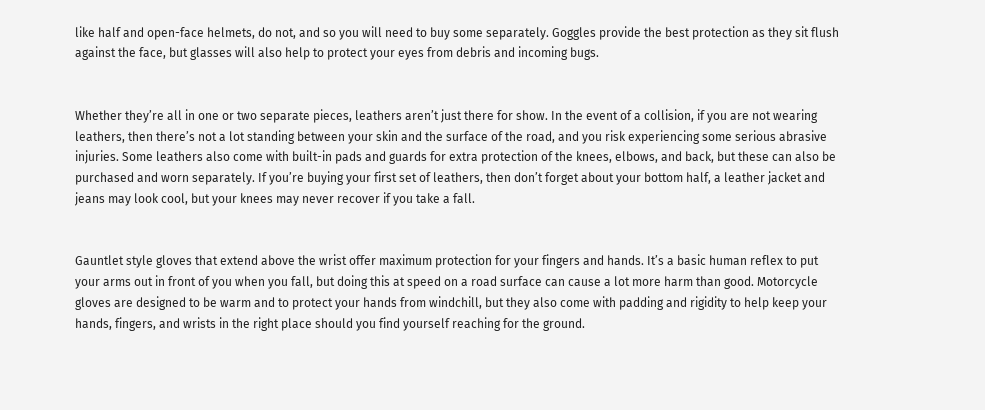like half and open-face helmets, do not, and so you will need to buy some separately. Goggles provide the best protection as they sit flush against the face, but glasses will also help to protect your eyes from debris and incoming bugs.


Whether they’re all in one or two separate pieces, leathers aren’t just there for show. In the event of a collision, if you are not wearing leathers, then there’s not a lot standing between your skin and the surface of the road, and you risk experiencing some serious abrasive injuries. Some leathers also come with built-in pads and guards for extra protection of the knees, elbows, and back, but these can also be purchased and worn separately. If you’re buying your first set of leathers, then don’t forget about your bottom half, a leather jacket and jeans may look cool, but your knees may never recover if you take a fall.


Gauntlet style gloves that extend above the wrist offer maximum protection for your fingers and hands. It’s a basic human reflex to put your arms out in front of you when you fall, but doing this at speed on a road surface can cause a lot more harm than good. Motorcycle gloves are designed to be warm and to protect your hands from windchill, but they also come with padding and rigidity to help keep your hands, fingers, and wrists in the right place should you find yourself reaching for the ground.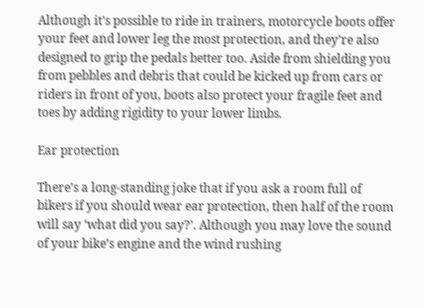Although it’s possible to ride in trainers, motorcycle boots offer your feet and lower leg the most protection, and they’re also designed to grip the pedals better too. Aside from shielding you from pebbles and debris that could be kicked up from cars or riders in front of you, boots also protect your fragile feet and toes by adding rigidity to your lower limbs.

Ear protection

There’s a long-standing joke that if you ask a room full of bikers if you should wear ear protection, then half of the room will say ‘what did you say?’. Although you may love the sound of your bike’s engine and the wind rushing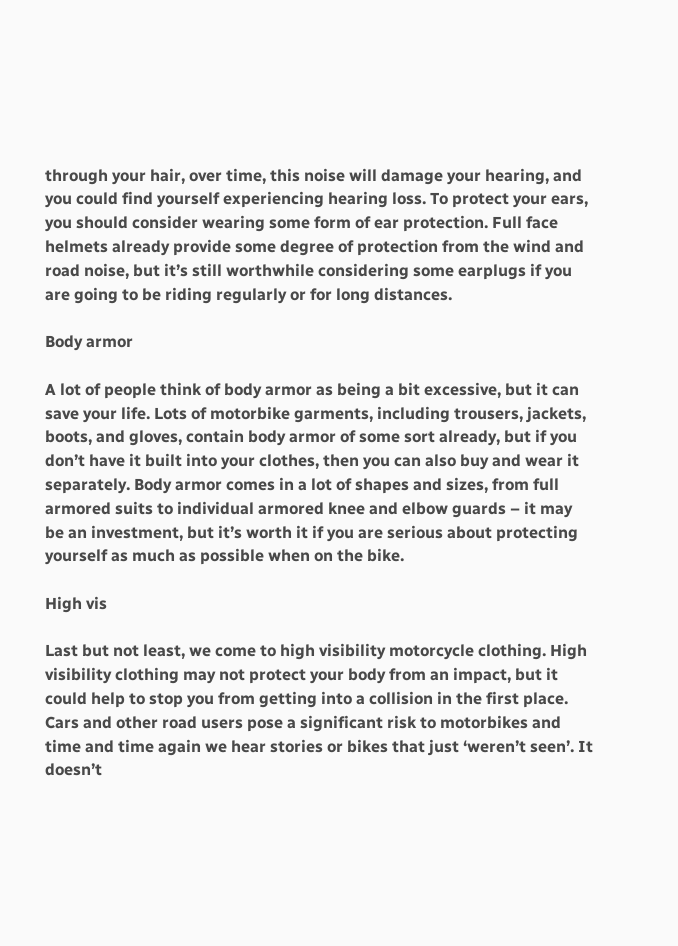through your hair, over time, this noise will damage your hearing, and you could find yourself experiencing hearing loss. To protect your ears, you should consider wearing some form of ear protection. Full face helmets already provide some degree of protection from the wind and road noise, but it’s still worthwhile considering some earplugs if you are going to be riding regularly or for long distances.

Body armor

A lot of people think of body armor as being a bit excessive, but it can save your life. Lots of motorbike garments, including trousers, jackets, boots, and gloves, contain body armor of some sort already, but if you don’t have it built into your clothes, then you can also buy and wear it separately. Body armor comes in a lot of shapes and sizes, from full armored suits to individual armored knee and elbow guards – it may be an investment, but it’s worth it if you are serious about protecting yourself as much as possible when on the bike.

High vis

Last but not least, we come to high visibility motorcycle clothing. High visibility clothing may not protect your body from an impact, but it could help to stop you from getting into a collision in the first place. Cars and other road users pose a significant risk to motorbikes and time and time again we hear stories or bikes that just ‘weren’t seen’. It doesn’t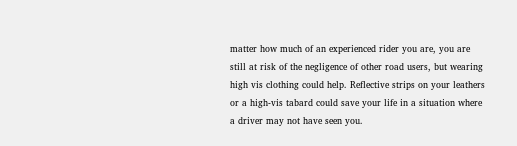matter how much of an experienced rider you are, you are still at risk of the negligence of other road users, but wearing high vis clothing could help. Reflective strips on your leathers or a high-vis tabard could save your life in a situation where a driver may not have seen you.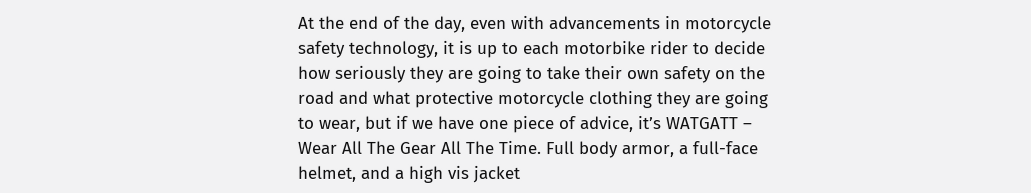At the end of the day, even with advancements in motorcycle safety technology, it is up to each motorbike rider to decide how seriously they are going to take their own safety on the road and what protective motorcycle clothing they are going to wear, but if we have one piece of advice, it’s WATGATT – Wear All The Gear All The Time. Full body armor, a full-face helmet, and a high vis jacket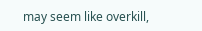may seem like overkill,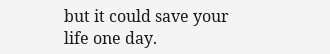but it could save your life one day.